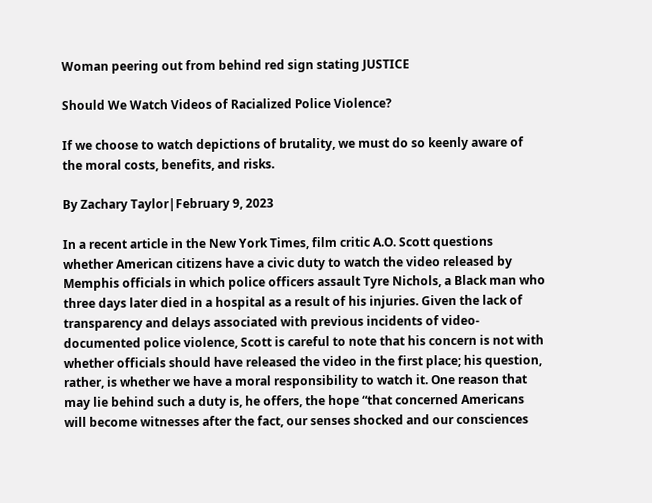Woman peering out from behind red sign stating JUSTICE

Should We Watch Videos of Racialized Police Violence?

If we choose to watch depictions of brutality, we must do so keenly aware of the moral costs, benefits, and risks.

By Zachary Taylor|February 9, 2023

In a recent article in the New York Times, film critic A.O. Scott questions whether American citizens have a civic duty to watch the video released by Memphis officials in which police officers assault Tyre Nichols, a Black man who three days later died in a hospital as a result of his injuries. Given the lack of transparency and delays associated with previous incidents of video-documented police violence, Scott is careful to note that his concern is not with whether officials should have released the video in the first place; his question, rather, is whether we have a moral responsibility to watch it. One reason that may lie behind such a duty is, he offers, the hope “that concerned Americans will become witnesses after the fact, our senses shocked and our consciences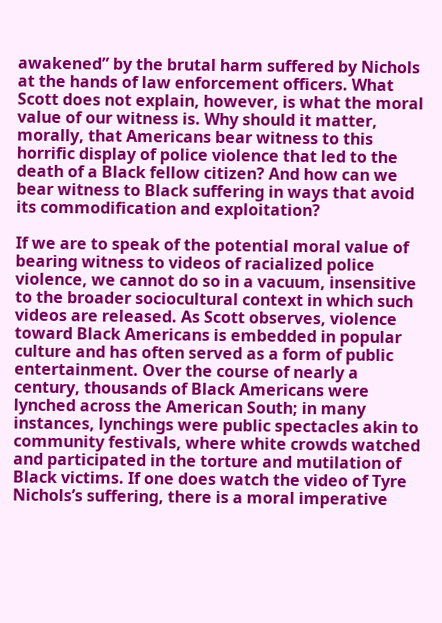awakened” by the brutal harm suffered by Nichols at the hands of law enforcement officers. What Scott does not explain, however, is what the moral value of our witness is. Why should it matter, morally, that Americans bear witness to this horrific display of police violence that led to the death of a Black fellow citizen? And how can we bear witness to Black suffering in ways that avoid its commodification and exploitation?

If we are to speak of the potential moral value of bearing witness to videos of racialized police violence, we cannot do so in a vacuum, insensitive to the broader sociocultural context in which such videos are released. As Scott observes, violence toward Black Americans is embedded in popular culture and has often served as a form of public entertainment. Over the course of nearly a century, thousands of Black Americans were lynched across the American South; in many instances, lynchings were public spectacles akin to community festivals, where white crowds watched and participated in the torture and mutilation of Black victims. If one does watch the video of Tyre Nichols’s suffering, there is a moral imperative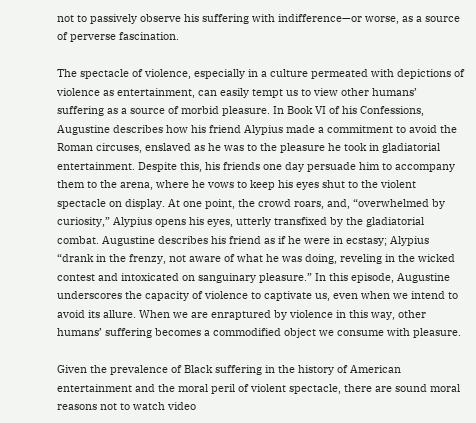not to passively observe his suffering with indifference—or worse, as a source of perverse fascination.

The spectacle of violence, especially in a culture permeated with depictions of violence as entertainment, can easily tempt us to view other humans’ suffering as a source of morbid pleasure. In Book VI of his Confessions, Augustine describes how his friend Alypius made a commitment to avoid the Roman circuses, enslaved as he was to the pleasure he took in gladiatorial entertainment. Despite this, his friends one day persuade him to accompany them to the arena, where he vows to keep his eyes shut to the violent spectacle on display. At one point, the crowd roars, and, “overwhelmed by curiosity,” Alypius opens his eyes, utterly transfixed by the gladiatorial combat. Augustine describes his friend as if he were in ecstasy; Alypius “drank in the frenzy, not aware of what he was doing, reveling in the wicked contest and intoxicated on sanguinary pleasure.” In this episode, Augustine underscores the capacity of violence to captivate us, even when we intend to avoid its allure. When we are enraptured by violence in this way, other humans’ suffering becomes a commodified object we consume with pleasure.

Given the prevalence of Black suffering in the history of American entertainment and the moral peril of violent spectacle, there are sound moral reasons not to watch video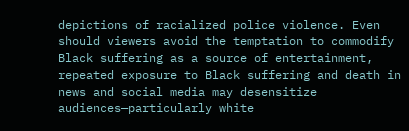depictions of racialized police violence. Even should viewers avoid the temptation to commodify Black suffering as a source of entertainment, repeated exposure to Black suffering and death in news and social media may desensitize audiences—particularly white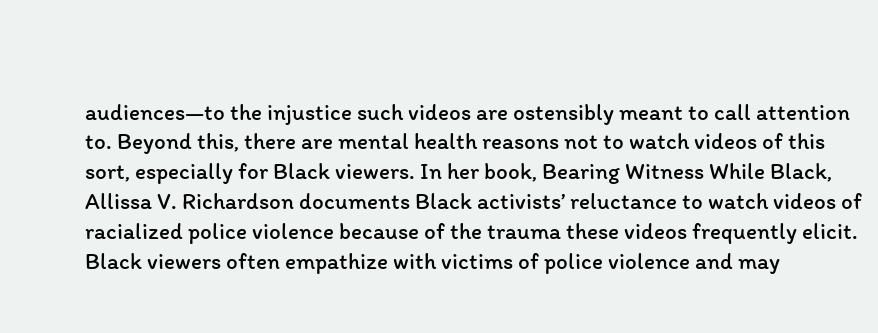audiences—to the injustice such videos are ostensibly meant to call attention to. Beyond this, there are mental health reasons not to watch videos of this sort, especially for Black viewers. In her book, Bearing Witness While Black, Allissa V. Richardson documents Black activists’ reluctance to watch videos of racialized police violence because of the trauma these videos frequently elicit. Black viewers often empathize with victims of police violence and may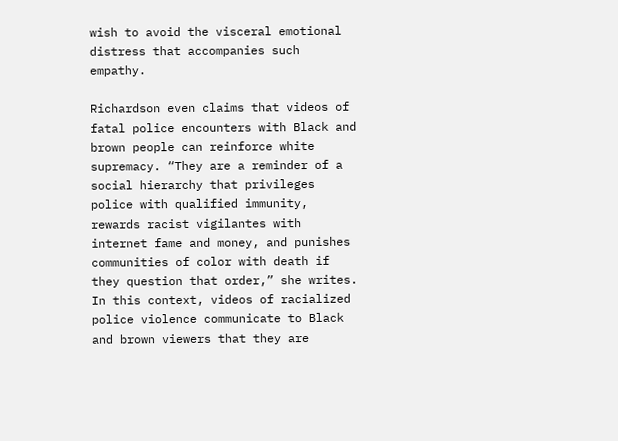wish to avoid the visceral emotional distress that accompanies such empathy.

Richardson even claims that videos of fatal police encounters with Black and brown people can reinforce white supremacy. “They are a reminder of a social hierarchy that privileges police with qualified immunity, rewards racist vigilantes with internet fame and money, and punishes communities of color with death if they question that order,” she writes. In this context, videos of racialized police violence communicate to Black and brown viewers that they are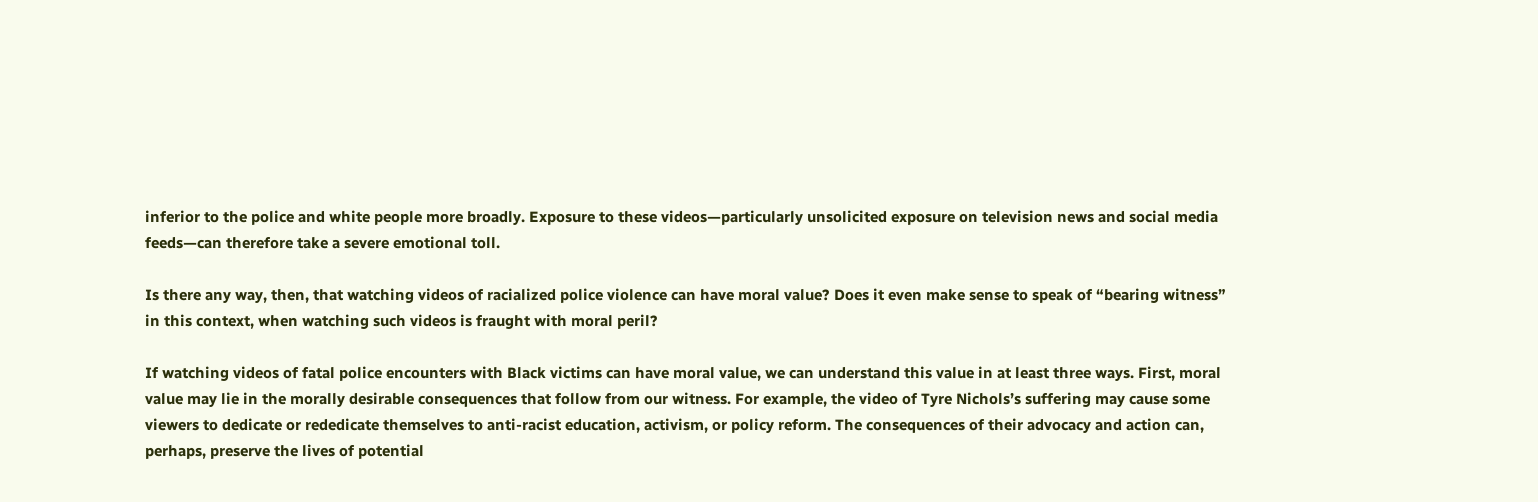inferior to the police and white people more broadly. Exposure to these videos—particularly unsolicited exposure on television news and social media feeds—can therefore take a severe emotional toll.

Is there any way, then, that watching videos of racialized police violence can have moral value? Does it even make sense to speak of “bearing witness” in this context, when watching such videos is fraught with moral peril?

If watching videos of fatal police encounters with Black victims can have moral value, we can understand this value in at least three ways. First, moral value may lie in the morally desirable consequences that follow from our witness. For example, the video of Tyre Nichols’s suffering may cause some viewers to dedicate or rededicate themselves to anti-racist education, activism, or policy reform. The consequences of their advocacy and action can, perhaps, preserve the lives of potential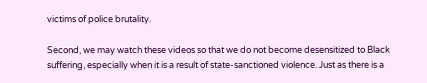victims of police brutality.

Second, we may watch these videos so that we do not become desensitized to Black suffering, especially when it is a result of state-sanctioned violence. Just as there is a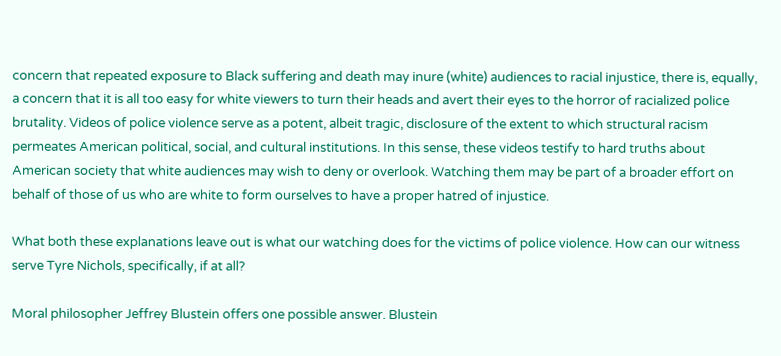concern that repeated exposure to Black suffering and death may inure (white) audiences to racial injustice, there is, equally, a concern that it is all too easy for white viewers to turn their heads and avert their eyes to the horror of racialized police brutality. Videos of police violence serve as a potent, albeit tragic, disclosure of the extent to which structural racism permeates American political, social, and cultural institutions. In this sense, these videos testify to hard truths about American society that white audiences may wish to deny or overlook. Watching them may be part of a broader effort on behalf of those of us who are white to form ourselves to have a proper hatred of injustice.

What both these explanations leave out is what our watching does for the victims of police violence. How can our witness serve Tyre Nichols, specifically, if at all?

Moral philosopher Jeffrey Blustein offers one possible answer. Blustein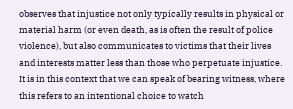observes that injustice not only typically results in physical or material harm (or even death, as is often the result of police violence), but also communicates to victims that their lives and interests matter less than those who perpetuate injustice. It is in this context that we can speak of bearing witness, where this refers to an intentional choice to watch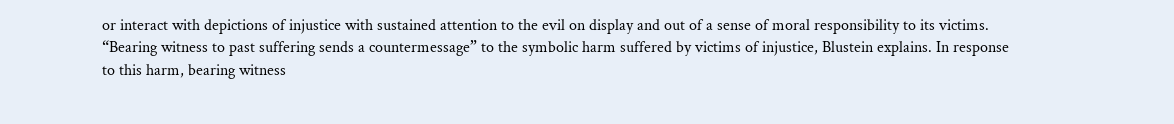or interact with depictions of injustice with sustained attention to the evil on display and out of a sense of moral responsibility to its victims. “Bearing witness to past suffering sends a countermessage” to the symbolic harm suffered by victims of injustice, Blustein explains. In response to this harm, bearing witness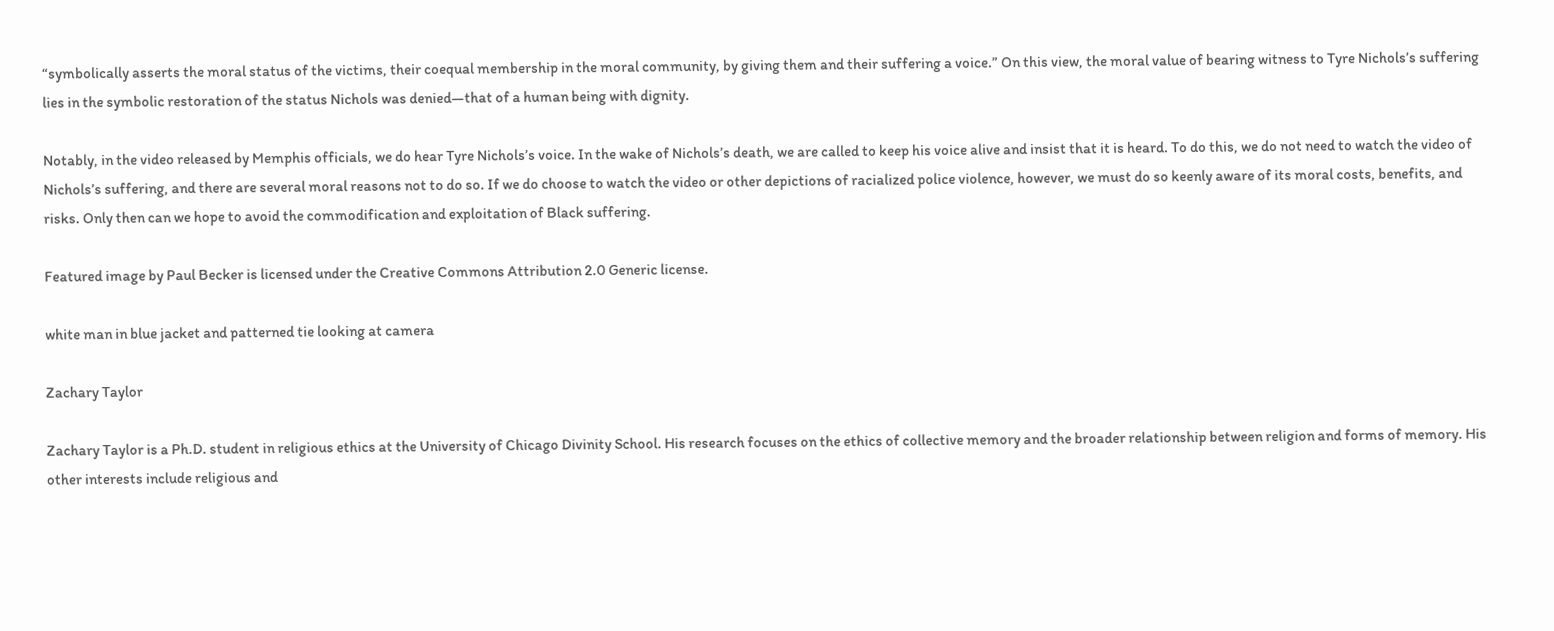“symbolically asserts the moral status of the victims, their coequal membership in the moral community, by giving them and their suffering a voice.” On this view, the moral value of bearing witness to Tyre Nichols’s suffering lies in the symbolic restoration of the status Nichols was denied—that of a human being with dignity.

Notably, in the video released by Memphis officials, we do hear Tyre Nichols’s voice. In the wake of Nichols’s death, we are called to keep his voice alive and insist that it is heard. To do this, we do not need to watch the video of Nichols’s suffering, and there are several moral reasons not to do so. If we do choose to watch the video or other depictions of racialized police violence, however, we must do so keenly aware of its moral costs, benefits, and risks. Only then can we hope to avoid the commodification and exploitation of Black suffering.

Featured image by Paul Becker is licensed under the Creative Commons Attribution 2.0 Generic license.

white man in blue jacket and patterned tie looking at camera

Zachary Taylor

Zachary Taylor is a Ph.D. student in religious ethics at the University of Chicago Divinity School. His research focuses on the ethics of collective memory and the broader relationship between religion and forms of memory. His other interests include religious and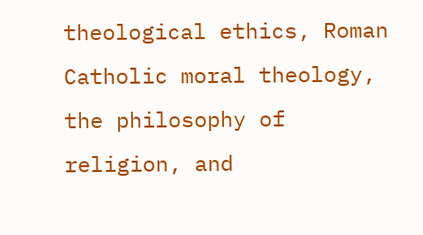theological ethics, Roman Catholic moral theology, the philosophy of religion, and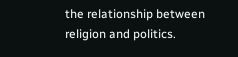the relationship between religion and politics.